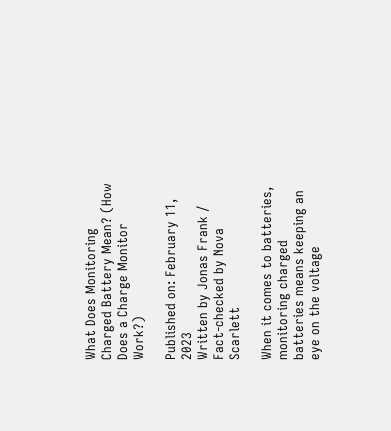What Does Monitoring Charged Battery Mean? (How Does a Charge Monitor Work?)

Published on: February 11, 2023
Written by Jonas Frank / Fact-checked by Nova Scarlett

When it comes to batteries, monitoring charged batteries means keeping an eye on the voltage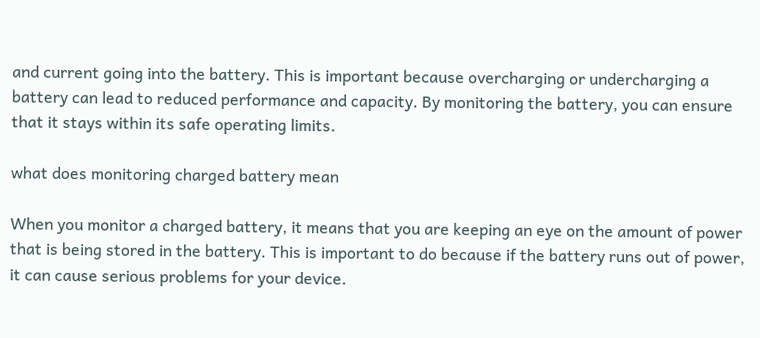and current going into the battery. This is important because overcharging or undercharging a battery can lead to reduced performance and capacity. By monitoring the battery, you can ensure that it stays within its safe operating limits.

what does monitoring charged battery mean

When you monitor a charged battery, it means that you are keeping an eye on the amount of power that is being stored in the battery. This is important to do because if the battery runs out of power, it can cause serious problems for your device.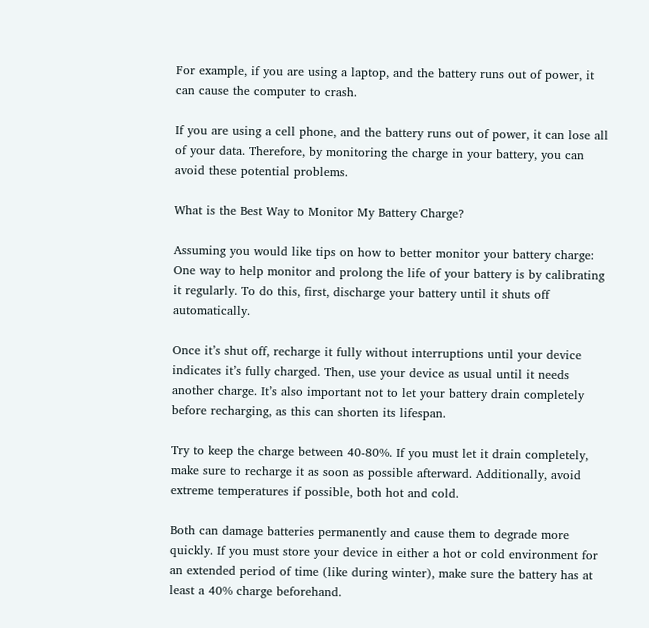For example, if you are using a laptop, and the battery runs out of power, it can cause the computer to crash.

If you are using a cell phone, and the battery runs out of power, it can lose all of your data. Therefore, by monitoring the charge in your battery, you can avoid these potential problems.

What is the Best Way to Monitor My Battery Charge?

Assuming you would like tips on how to better monitor your battery charge: One way to help monitor and prolong the life of your battery is by calibrating it regularly. To do this, first, discharge your battery until it shuts off automatically.

Once it’s shut off, recharge it fully without interruptions until your device indicates it’s fully charged. Then, use your device as usual until it needs another charge. It’s also important not to let your battery drain completely before recharging, as this can shorten its lifespan.

Try to keep the charge between 40-80%. If you must let it drain completely, make sure to recharge it as soon as possible afterward. Additionally, avoid extreme temperatures if possible, both hot and cold.

Both can damage batteries permanently and cause them to degrade more quickly. If you must store your device in either a hot or cold environment for an extended period of time (like during winter), make sure the battery has at least a 40% charge beforehand.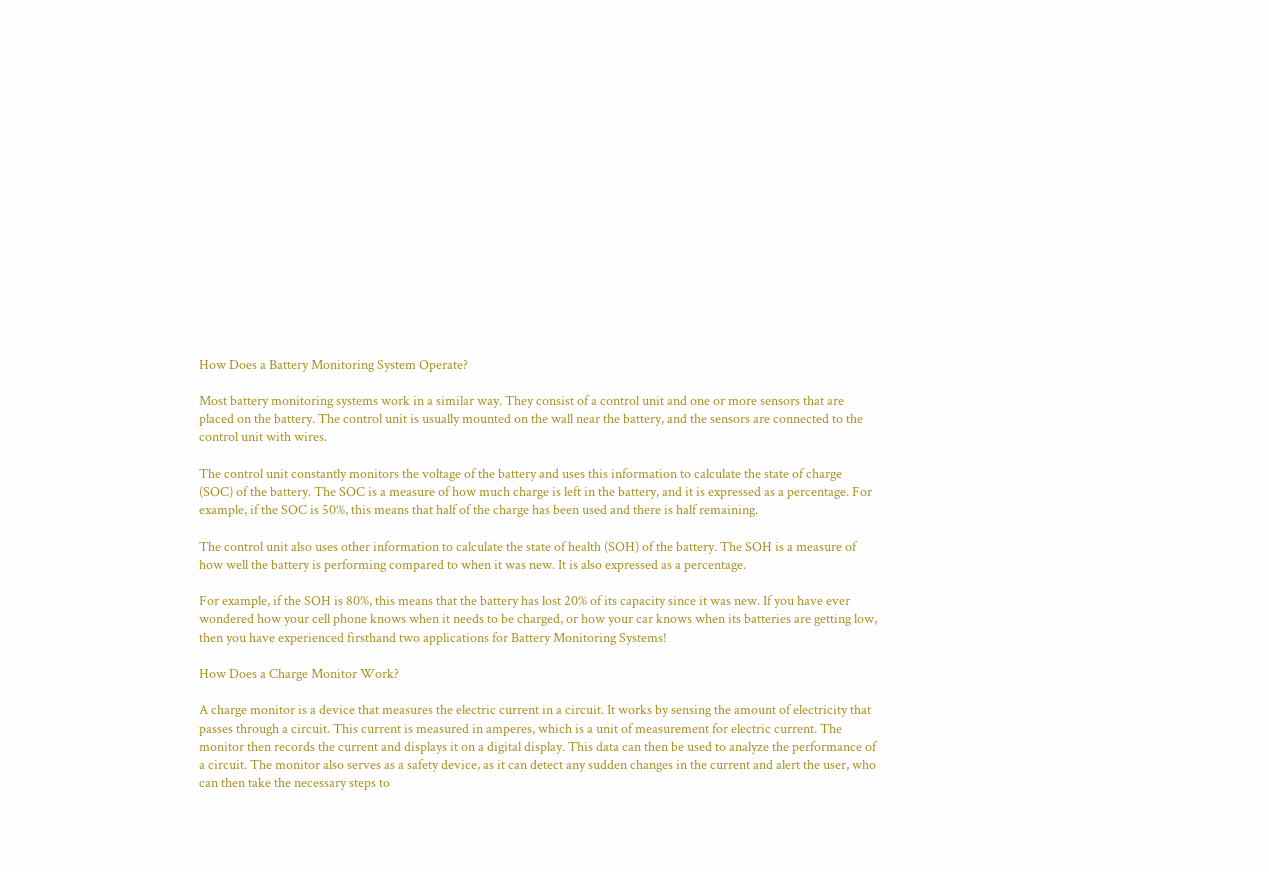How Does a Battery Monitoring System Operate?

Most battery monitoring systems work in a similar way. They consist of a control unit and one or more sensors that are placed on the battery. The control unit is usually mounted on the wall near the battery, and the sensors are connected to the control unit with wires.

The control unit constantly monitors the voltage of the battery and uses this information to calculate the state of charge (SOC) of the battery. The SOC is a measure of how much charge is left in the battery, and it is expressed as a percentage. For example, if the SOC is 50%, this means that half of the charge has been used and there is half remaining.

The control unit also uses other information to calculate the state of health (SOH) of the battery. The SOH is a measure of how well the battery is performing compared to when it was new. It is also expressed as a percentage.

For example, if the SOH is 80%, this means that the battery has lost 20% of its capacity since it was new. If you have ever wondered how your cell phone knows when it needs to be charged, or how your car knows when its batteries are getting low, then you have experienced firsthand two applications for Battery Monitoring Systems!

How Does a Charge Monitor Work?

A charge monitor is a device that measures the electric current in a circuit. It works by sensing the amount of electricity that passes through a circuit. This current is measured in amperes, which is a unit of measurement for electric current. The monitor then records the current and displays it on a digital display. This data can then be used to analyze the performance of a circuit. The monitor also serves as a safety device, as it can detect any sudden changes in the current and alert the user, who can then take the necessary steps to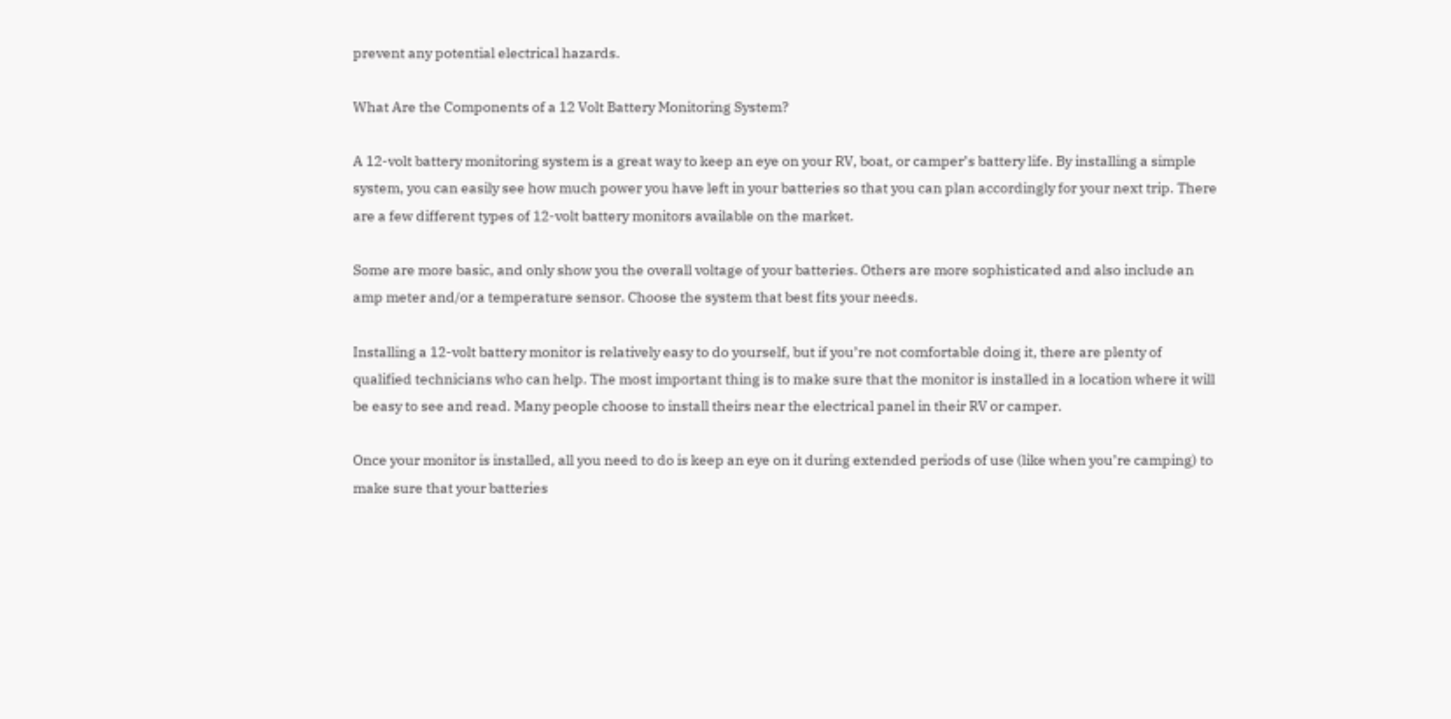prevent any potential electrical hazards.

What Are the Components of a 12 Volt Battery Monitoring System?

A 12-volt battery monitoring system is a great way to keep an eye on your RV, boat, or camper’s battery life. By installing a simple system, you can easily see how much power you have left in your batteries so that you can plan accordingly for your next trip. There are a few different types of 12-volt battery monitors available on the market.

Some are more basic, and only show you the overall voltage of your batteries. Others are more sophisticated and also include an amp meter and/or a temperature sensor. Choose the system that best fits your needs.

Installing a 12-volt battery monitor is relatively easy to do yourself, but if you’re not comfortable doing it, there are plenty of qualified technicians who can help. The most important thing is to make sure that the monitor is installed in a location where it will be easy to see and read. Many people choose to install theirs near the electrical panel in their RV or camper.

Once your monitor is installed, all you need to do is keep an eye on it during extended periods of use (like when you’re camping) to make sure that your batteries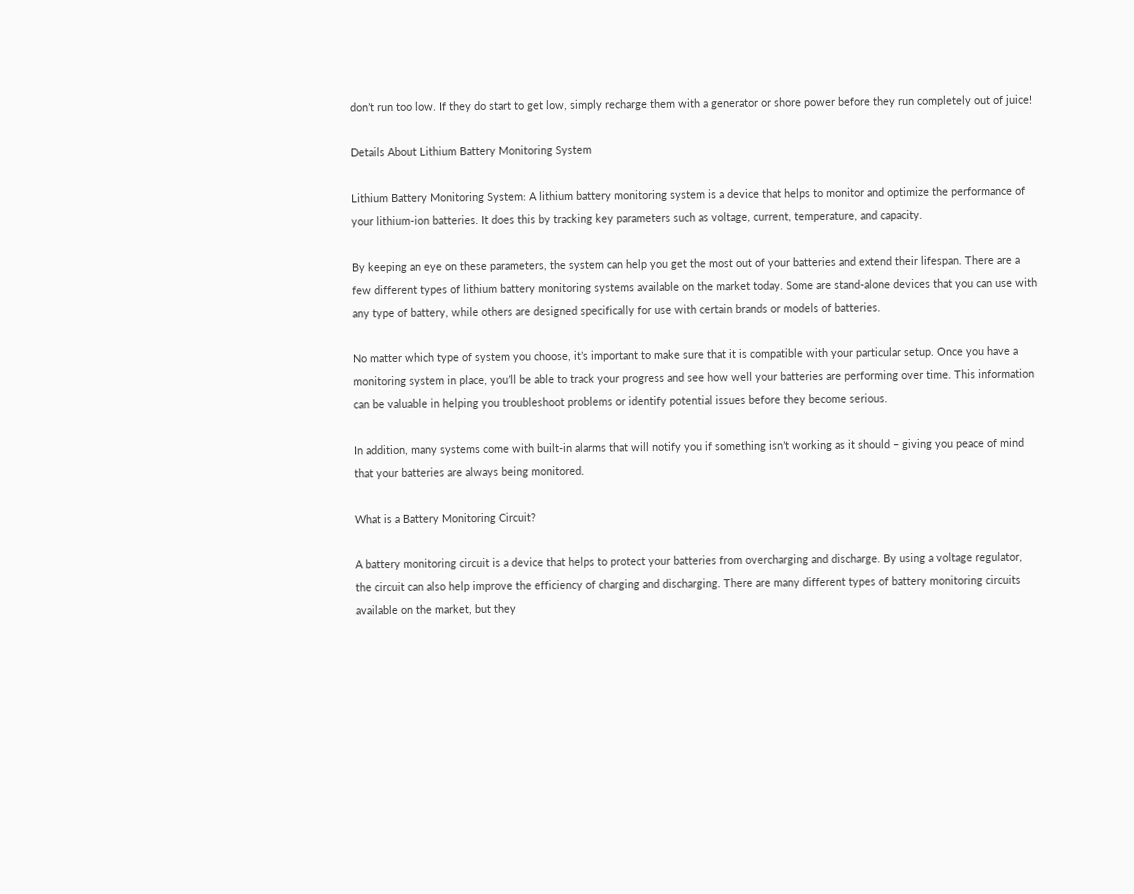don’t run too low. If they do start to get low, simply recharge them with a generator or shore power before they run completely out of juice!

Details About Lithium Battery Monitoring System

Lithium Battery Monitoring System: A lithium battery monitoring system is a device that helps to monitor and optimize the performance of your lithium-ion batteries. It does this by tracking key parameters such as voltage, current, temperature, and capacity.

By keeping an eye on these parameters, the system can help you get the most out of your batteries and extend their lifespan. There are a few different types of lithium battery monitoring systems available on the market today. Some are stand-alone devices that you can use with any type of battery, while others are designed specifically for use with certain brands or models of batteries.

No matter which type of system you choose, it’s important to make sure that it is compatible with your particular setup. Once you have a monitoring system in place, you’ll be able to track your progress and see how well your batteries are performing over time. This information can be valuable in helping you troubleshoot problems or identify potential issues before they become serious.

In addition, many systems come with built-in alarms that will notify you if something isn’t working as it should – giving you peace of mind that your batteries are always being monitored.

What is a Battery Monitoring Circuit?

A battery monitoring circuit is a device that helps to protect your batteries from overcharging and discharge. By using a voltage regulator, the circuit can also help improve the efficiency of charging and discharging. There are many different types of battery monitoring circuits available on the market, but they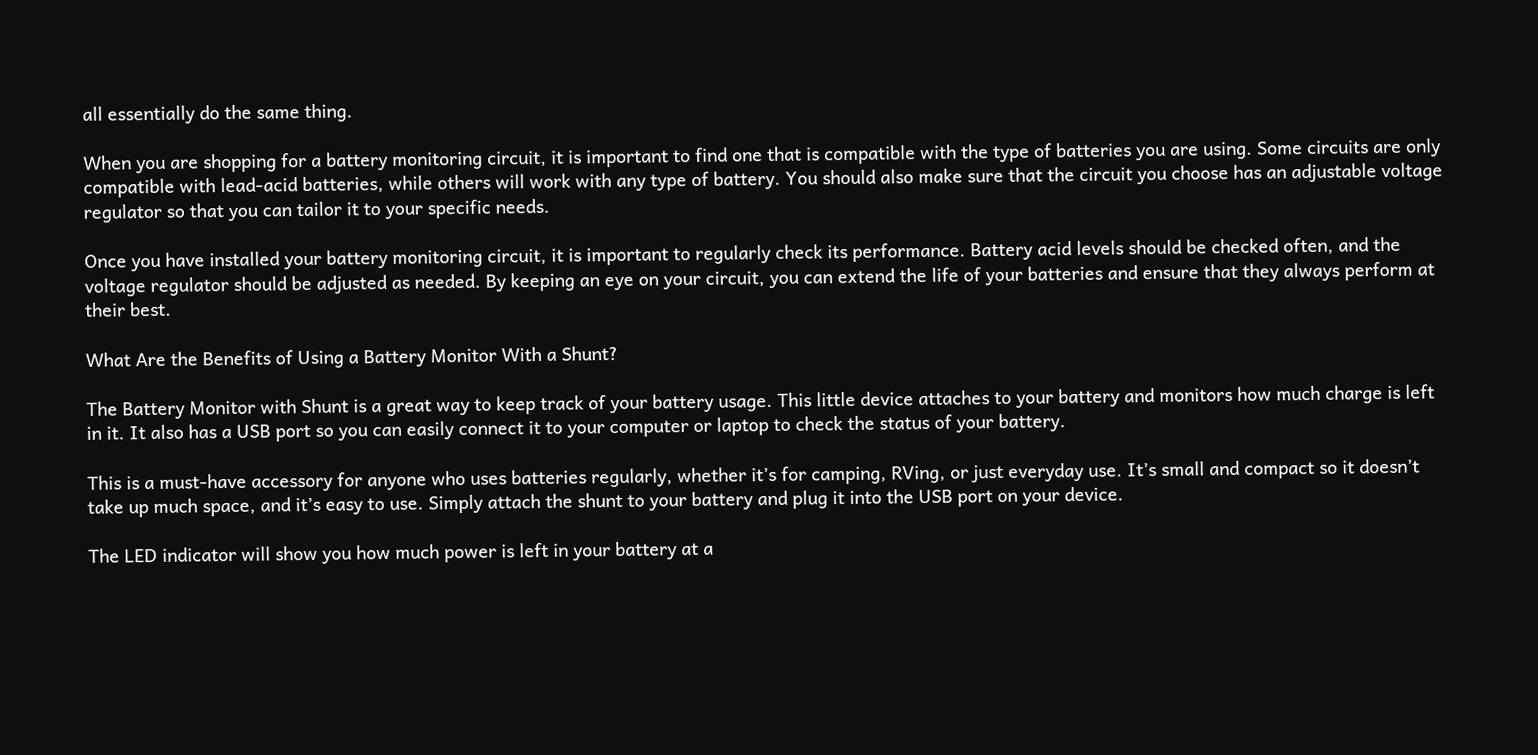all essentially do the same thing.

When you are shopping for a battery monitoring circuit, it is important to find one that is compatible with the type of batteries you are using. Some circuits are only compatible with lead-acid batteries, while others will work with any type of battery. You should also make sure that the circuit you choose has an adjustable voltage regulator so that you can tailor it to your specific needs.

Once you have installed your battery monitoring circuit, it is important to regularly check its performance. Battery acid levels should be checked often, and the voltage regulator should be adjusted as needed. By keeping an eye on your circuit, you can extend the life of your batteries and ensure that they always perform at their best.

What Are the Benefits of Using a Battery Monitor With a Shunt?

The Battery Monitor with Shunt is a great way to keep track of your battery usage. This little device attaches to your battery and monitors how much charge is left in it. It also has a USB port so you can easily connect it to your computer or laptop to check the status of your battery.

This is a must-have accessory for anyone who uses batteries regularly, whether it’s for camping, RVing, or just everyday use. It’s small and compact so it doesn’t take up much space, and it’s easy to use. Simply attach the shunt to your battery and plug it into the USB port on your device.

The LED indicator will show you how much power is left in your battery at a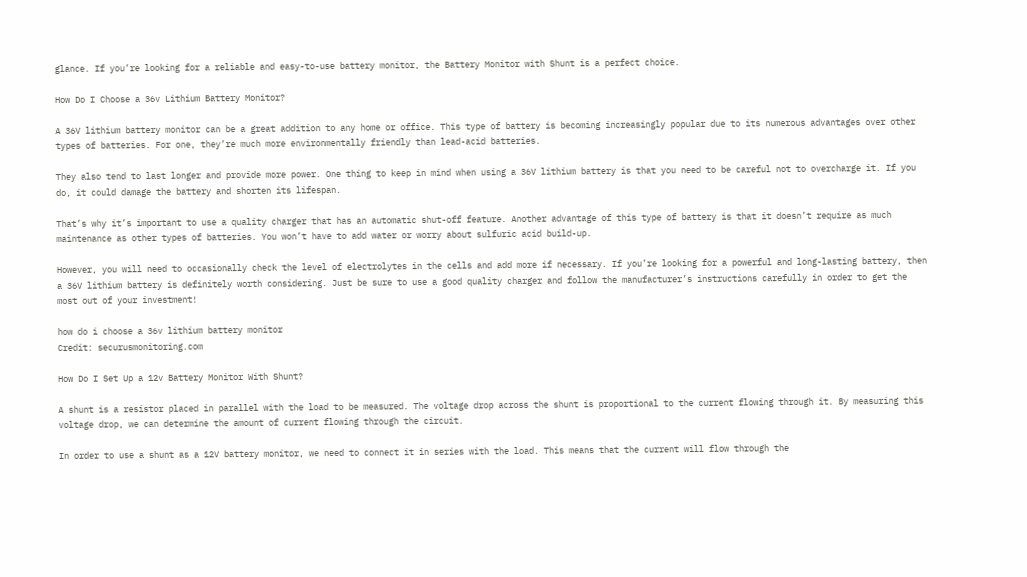glance. If you’re looking for a reliable and easy-to-use battery monitor, the Battery Monitor with Shunt is a perfect choice.

How Do I Choose a 36v Lithium Battery Monitor?

A 36V lithium battery monitor can be a great addition to any home or office. This type of battery is becoming increasingly popular due to its numerous advantages over other types of batteries. For one, they’re much more environmentally friendly than lead-acid batteries.

They also tend to last longer and provide more power. One thing to keep in mind when using a 36V lithium battery is that you need to be careful not to overcharge it. If you do, it could damage the battery and shorten its lifespan.

That’s why it’s important to use a quality charger that has an automatic shut-off feature. Another advantage of this type of battery is that it doesn’t require as much maintenance as other types of batteries. You won’t have to add water or worry about sulfuric acid build-up.

However, you will need to occasionally check the level of electrolytes in the cells and add more if necessary. If you’re looking for a powerful and long-lasting battery, then a 36V lithium battery is definitely worth considering. Just be sure to use a good quality charger and follow the manufacturer’s instructions carefully in order to get the most out of your investment!

how do i choose a 36v lithium battery monitor
Credit: securusmonitoring.com

How Do I Set Up a 12v Battery Monitor With Shunt?

A shunt is a resistor placed in parallel with the load to be measured. The voltage drop across the shunt is proportional to the current flowing through it. By measuring this voltage drop, we can determine the amount of current flowing through the circuit.

In order to use a shunt as a 12V battery monitor, we need to connect it in series with the load. This means that the current will flow through the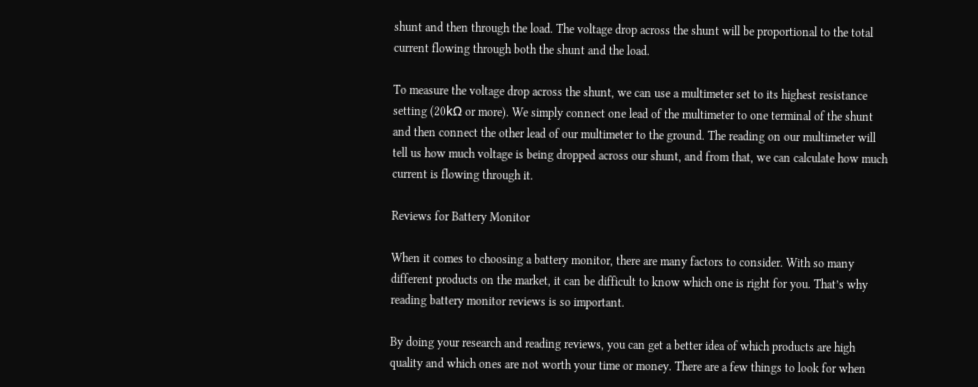shunt and then through the load. The voltage drop across the shunt will be proportional to the total current flowing through both the shunt and the load.

To measure the voltage drop across the shunt, we can use a multimeter set to its highest resistance setting (20kΩ or more). We simply connect one lead of the multimeter to one terminal of the shunt and then connect the other lead of our multimeter to the ground. The reading on our multimeter will tell us how much voltage is being dropped across our shunt, and from that, we can calculate how much current is flowing through it.

Reviews for Battery Monitor

When it comes to choosing a battery monitor, there are many factors to consider. With so many different products on the market, it can be difficult to know which one is right for you. That’s why reading battery monitor reviews is so important.

By doing your research and reading reviews, you can get a better idea of which products are high quality and which ones are not worth your time or money. There are a few things to look for when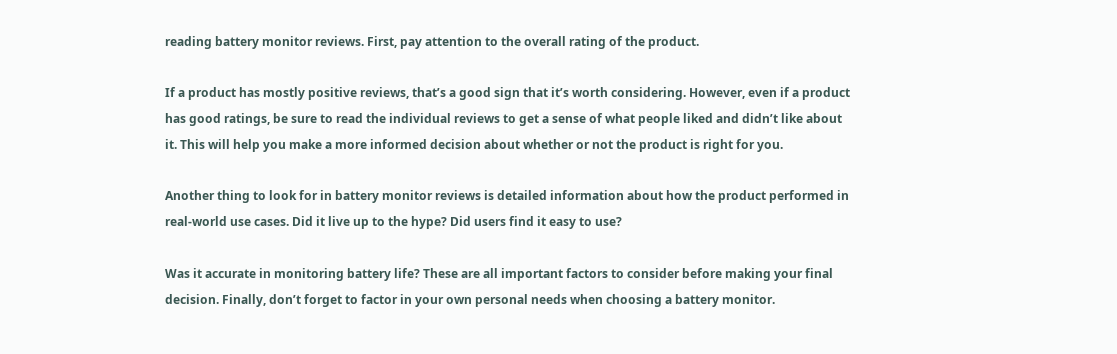reading battery monitor reviews. First, pay attention to the overall rating of the product.

If a product has mostly positive reviews, that’s a good sign that it’s worth considering. However, even if a product has good ratings, be sure to read the individual reviews to get a sense of what people liked and didn’t like about it. This will help you make a more informed decision about whether or not the product is right for you.

Another thing to look for in battery monitor reviews is detailed information about how the product performed in real-world use cases. Did it live up to the hype? Did users find it easy to use?

Was it accurate in monitoring battery life? These are all important factors to consider before making your final decision. Finally, don’t forget to factor in your own personal needs when choosing a battery monitor.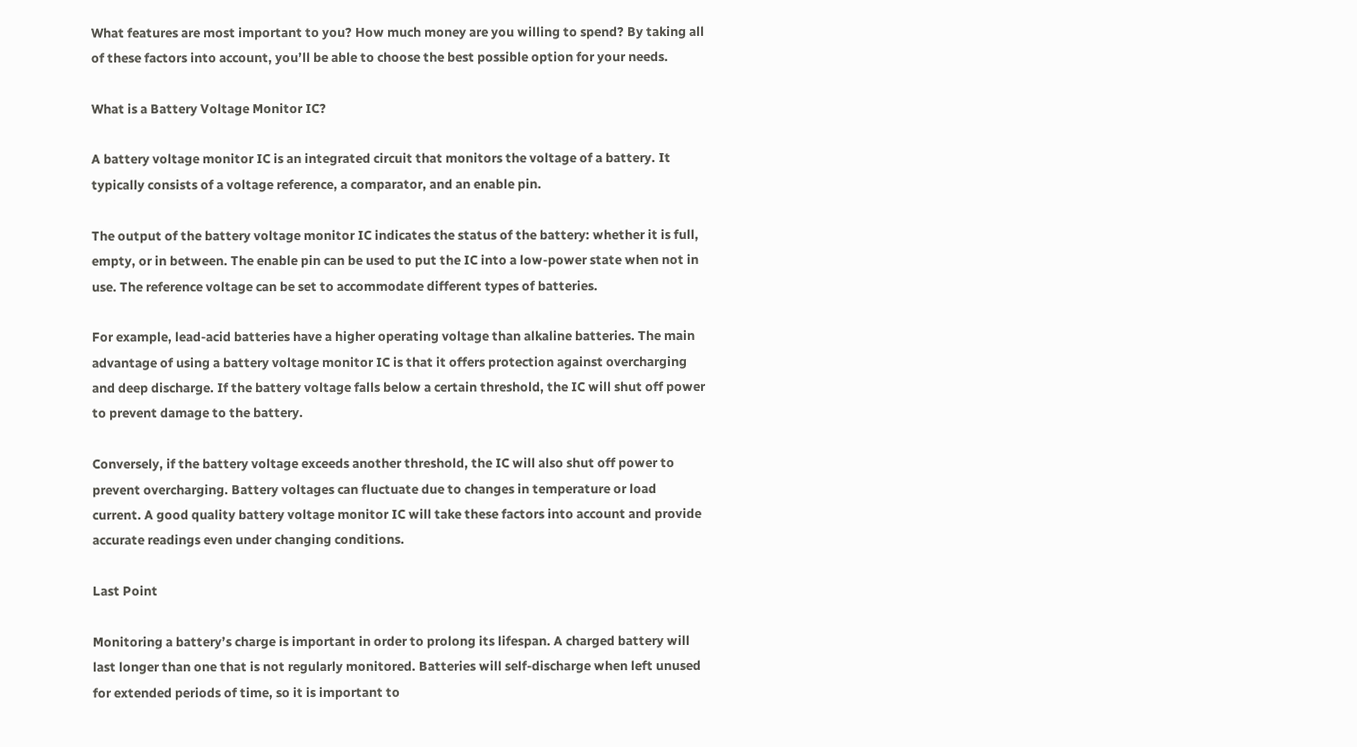What features are most important to you? How much money are you willing to spend? By taking all of these factors into account, you’ll be able to choose the best possible option for your needs.

What is a Battery Voltage Monitor IC?

A battery voltage monitor IC is an integrated circuit that monitors the voltage of a battery. It typically consists of a voltage reference, a comparator, and an enable pin.

The output of the battery voltage monitor IC indicates the status of the battery: whether it is full, empty, or in between. The enable pin can be used to put the IC into a low-power state when not in use. The reference voltage can be set to accommodate different types of batteries.

For example, lead-acid batteries have a higher operating voltage than alkaline batteries. The main advantage of using a battery voltage monitor IC is that it offers protection against overcharging and deep discharge. If the battery voltage falls below a certain threshold, the IC will shut off power to prevent damage to the battery.

Conversely, if the battery voltage exceeds another threshold, the IC will also shut off power to prevent overcharging. Battery voltages can fluctuate due to changes in temperature or load current. A good quality battery voltage monitor IC will take these factors into account and provide accurate readings even under changing conditions.

Last Point

Monitoring a battery’s charge is important in order to prolong its lifespan. A charged battery will last longer than one that is not regularly monitored. Batteries will self-discharge when left unused for extended periods of time, so it is important to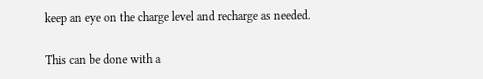keep an eye on the charge level and recharge as needed.

This can be done with a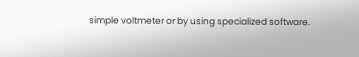simple voltmeter or by using specialized software.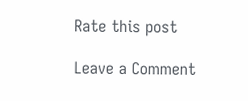Rate this post

Leave a Comment